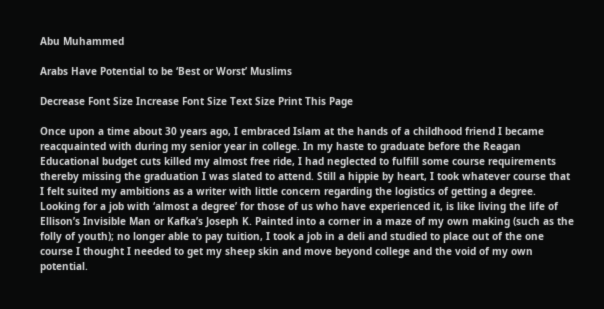Abu Muhammed

Arabs Have Potential to be ‘Best or Worst’ Muslims

Decrease Font Size Increase Font Size Text Size Print This Page

Once upon a time about 30 years ago, I embraced Islam at the hands of a childhood friend I became reacquainted with during my senior year in college. In my haste to graduate before the Reagan Educational budget cuts killed my almost free ride, I had neglected to fulfill some course requirements thereby missing the graduation I was slated to attend. Still a hippie by heart, I took whatever course that I felt suited my ambitions as a writer with little concern regarding the logistics of getting a degree. Looking for a job with ‘almost a degree’ for those of us who have experienced it, is like living the life of Ellison’s Invisible Man or Kafka’s Joseph K. Painted into a corner in a maze of my own making (such as the folly of youth); no longer able to pay tuition, I took a job in a deli and studied to place out of the one course I thought I needed to get my sheep skin and move beyond college and the void of my own potential.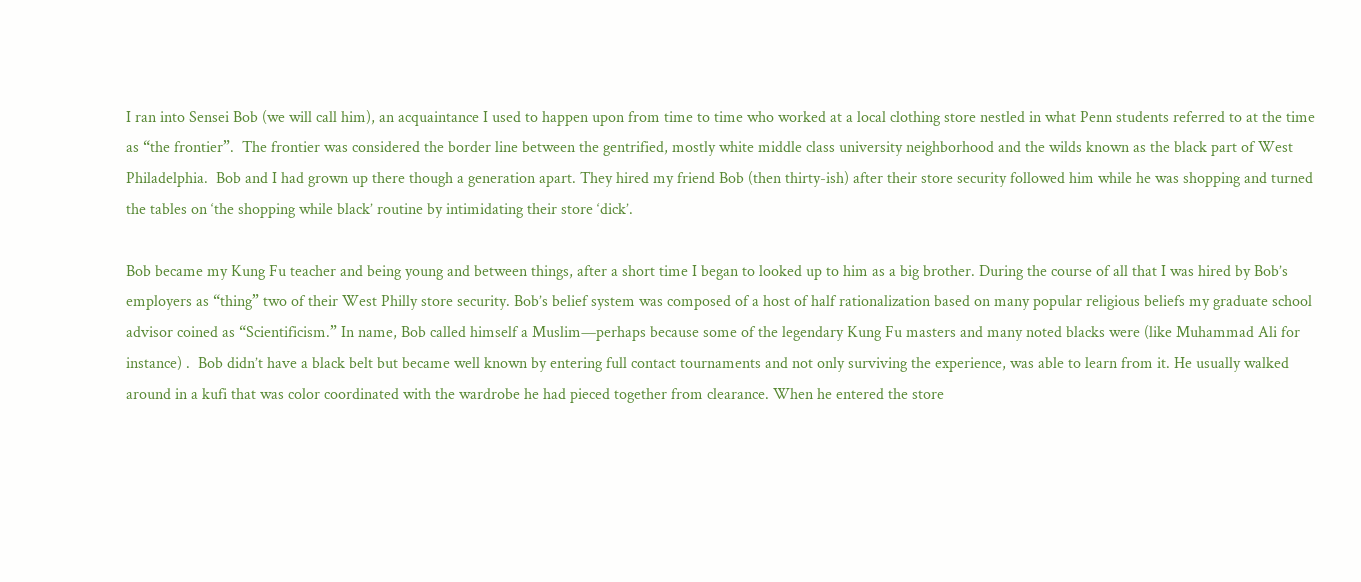I ran into Sensei Bob (we will call him), an acquaintance I used to happen upon from time to time who worked at a local clothing store nestled in what Penn students referred to at the time as “the frontier”.  The frontier was considered the border line between the gentrified, mostly white middle class university neighborhood and the wilds known as the black part of West Philadelphia.  Bob and I had grown up there though a generation apart. They hired my friend Bob (then thirty-ish) after their store security followed him while he was shopping and turned the tables on ‘the shopping while black’ routine by intimidating their store ‘dick’.

Bob became my Kung Fu teacher and being young and between things, after a short time I began to looked up to him as a big brother. During the course of all that I was hired by Bob’s employers as “thing” two of their West Philly store security. Bob’s belief system was composed of a host of half rationalization based on many popular religious beliefs my graduate school advisor coined as “Scientificism.” In name, Bob called himself a Muslim—perhaps because some of the legendary Kung Fu masters and many noted blacks were (like Muhammad Ali for instance) .  Bob didn’t have a black belt but became well known by entering full contact tournaments and not only surviving the experience, was able to learn from it. He usually walked around in a kufi that was color coordinated with the wardrobe he had pieced together from clearance. When he entered the store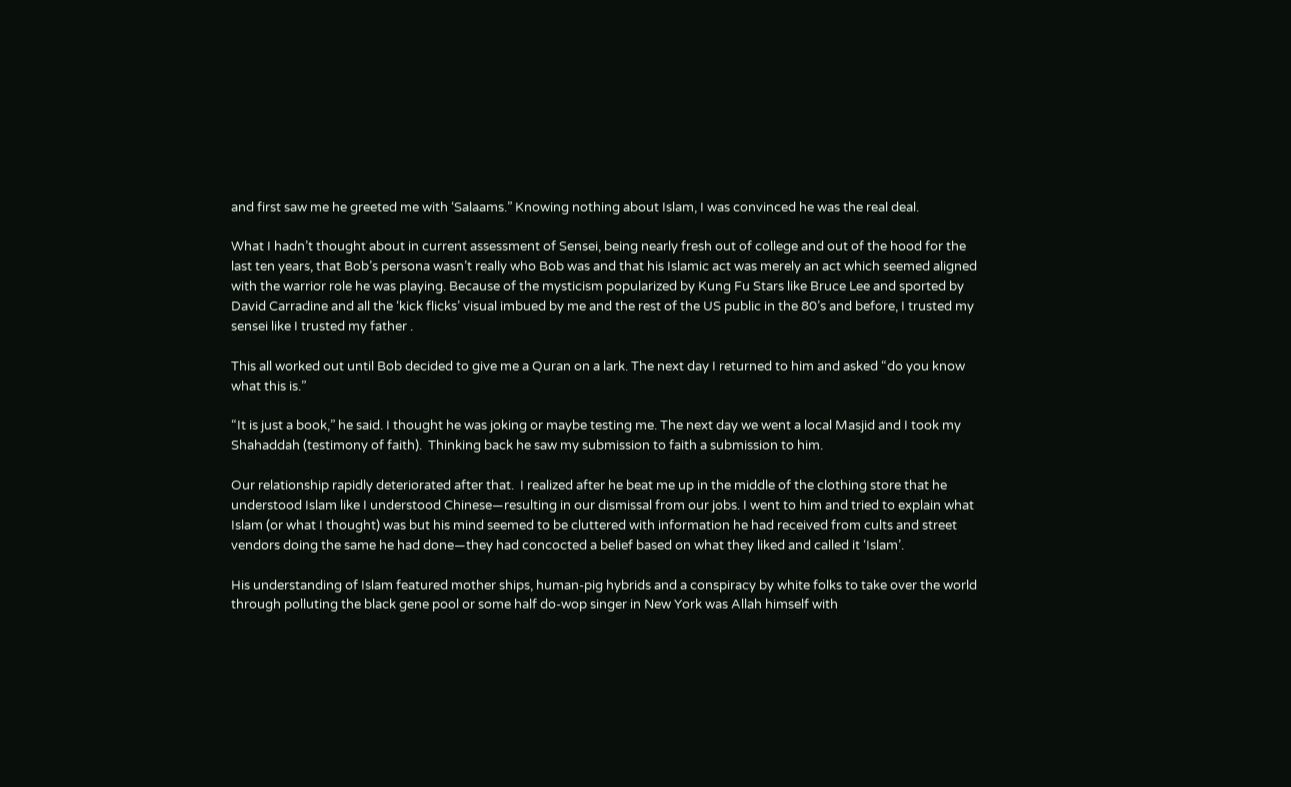and first saw me he greeted me with ‘Salaams.” Knowing nothing about Islam, I was convinced he was the real deal.

What I hadn’t thought about in current assessment of Sensei, being nearly fresh out of college and out of the hood for the last ten years, that Bob’s persona wasn’t really who Bob was and that his Islamic act was merely an act which seemed aligned with the warrior role he was playing. Because of the mysticism popularized by Kung Fu Stars like Bruce Lee and sported by David Carradine and all the ‘kick flicks’ visual imbued by me and the rest of the US public in the 80’s and before, I trusted my sensei like I trusted my father .

This all worked out until Bob decided to give me a Quran on a lark. The next day I returned to him and asked “do you know what this is.”

“It is just a book,” he said. I thought he was joking or maybe testing me. The next day we went a local Masjid and I took my Shahaddah (testimony of faith).  Thinking back he saw my submission to faith a submission to him.

Our relationship rapidly deteriorated after that.  I realized after he beat me up in the middle of the clothing store that he understood Islam like I understood Chinese—resulting in our dismissal from our jobs. I went to him and tried to explain what Islam (or what I thought) was but his mind seemed to be cluttered with information he had received from cults and street vendors doing the same he had done—they had concocted a belief based on what they liked and called it ‘Islam’.

His understanding of Islam featured mother ships, human-pig hybrids and a conspiracy by white folks to take over the world through polluting the black gene pool or some half do-wop singer in New York was Allah himself with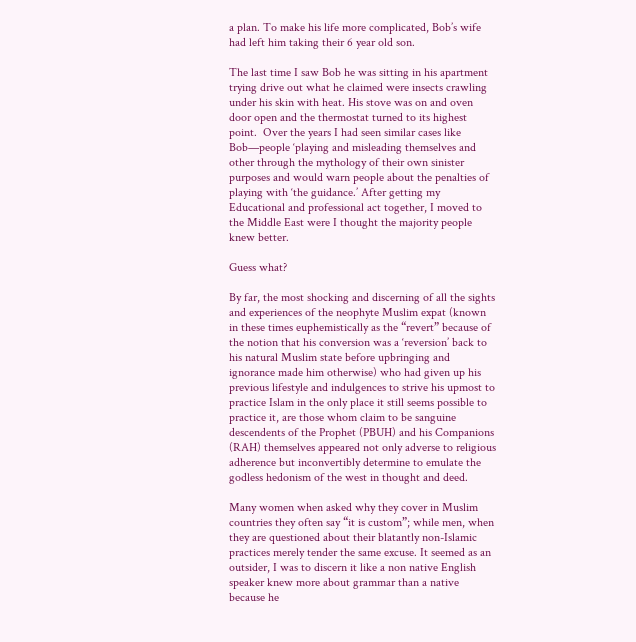a plan. To make his life more complicated, Bob’s wife had left him taking their 6 year old son.

The last time I saw Bob he was sitting in his apartment trying drive out what he claimed were insects crawling under his skin with heat. His stove was on and oven door open and the thermostat turned to its highest point.  Over the years I had seen similar cases like Bob—people ‘playing and misleading themselves and other through the mythology of their own sinister purposes and would warn people about the penalties of playing with ‘the guidance.’ After getting my Educational and professional act together, I moved to the Middle East were I thought the majority people knew better.

Guess what?

By far, the most shocking and discerning of all the sights and experiences of the neophyte Muslim expat (known in these times euphemistically as the “revert” because of the notion that his conversion was a ‘reversion’ back to his natural Muslim state before upbringing and ignorance made him otherwise) who had given up his previous lifestyle and indulgences to strive his upmost to practice Islam in the only place it still seems possible to practice it, are those whom claim to be sanguine descendents of the Prophet (PBUH) and his Companions (RAH) themselves appeared not only adverse to religious adherence but inconvertibly determine to emulate the godless hedonism of the west in thought and deed.

Many women when asked why they cover in Muslim countries they often say “it is custom”; while men, when they are questioned about their blatantly non-Islamic practices merely tender the same excuse. It seemed as an outsider, I was to discern it like a non native English speaker knew more about grammar than a native because he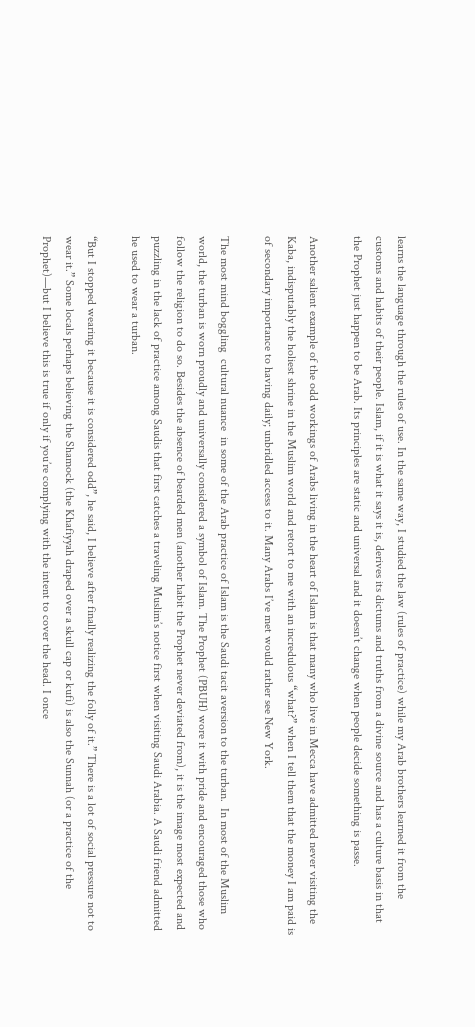learns the language through the rules of use. In the same way, I studied the law (rules of practice) while my Arab brothers learned it from the customs and habits of their people. Islam, if it is what it says it is, derives its dictums and truths from a divine source and has a culture basis in that the Prophet just happen to be Arab. Its principles are static and universal and it doesn’t change when people decide something is passe.

Another salient example of the odd workings of Arabs living in the heart of Islam is that many who live in Mecca have admitted never visiting the Kaba, indisputably the holiest shrine in the Muslim world and retort to me with an incredulous “what?” when I tell them that the money I am paid is of secondary importance to having daily; unbridled access to it. Many Arabs I’ve met would rather see New York.

The most mind boggling  cultural nuance  in some of the Arab practice of Islam is the Saudi tacit aversion to the turban.  In most of the Muslim world, the turban is worn proudly and universally considered a symbol of Islam. The Prophet (PBUH) wore it with pride and encouraged those who follow the religion to do so. Besides the absence of bearded men (another habit the Prophet never deviated from), it is the image most expected and puzzling in the lack of practice among Saudis that first catches a traveling Muslim’s notice first when visiting Saudi Arabia. A Saudi friend admitted he used to wear a turban.

“But I stopped wearing it because it is considered odd”, he said, I believe after finally realizing the folly of it.” There is a lot of social pressure not to wear it.” Some locals perhaps believing the Shamock (the Khafiyyah draped over a skull cap or kufi) is also the Sunnah (or a practice of the Prophet)—but I believe this is true if only if you’re complying with the intent to cover the head. I once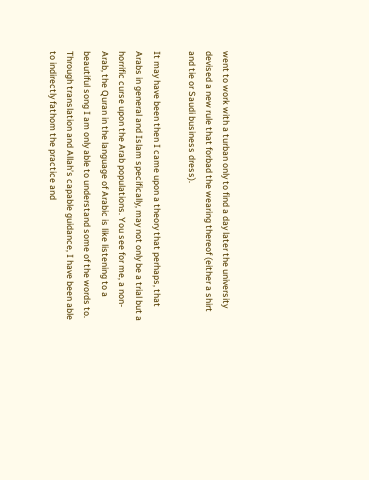went to work with a turban only to find a day later the university devised a new rule that forbad the wearing thereof (either a shirt and tie or Saudi business dress).

It may have been then I came upon a theory that perhaps, that Arabs in general and Islam specifically, may not only be a trial but a horrific curse upon the Arab populations. You see for me, a non-Arab, the Quran in the language of Arabic is like listening to a beautiful song I am only able to understand some of the words to. Through translation and Allah’s capable guidance, I have been able to indirectly fathom the practice and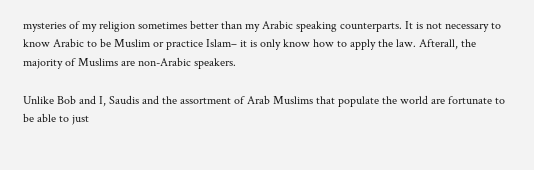mysteries of my religion sometimes better than my Arabic speaking counterparts. It is not necessary to know Arabic to be Muslim or practice Islam– it is only know how to apply the law. Afterall, the majority of Muslims are non-Arabic speakers.

Unlike Bob and I, Saudis and the assortment of Arab Muslims that populate the world are fortunate to be able to just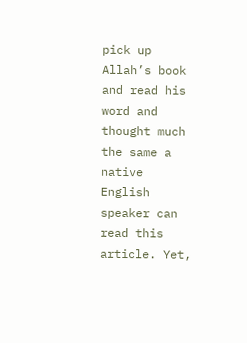pick up Allah’s book and read his word and thought much the same a native English speaker can read this article. Yet,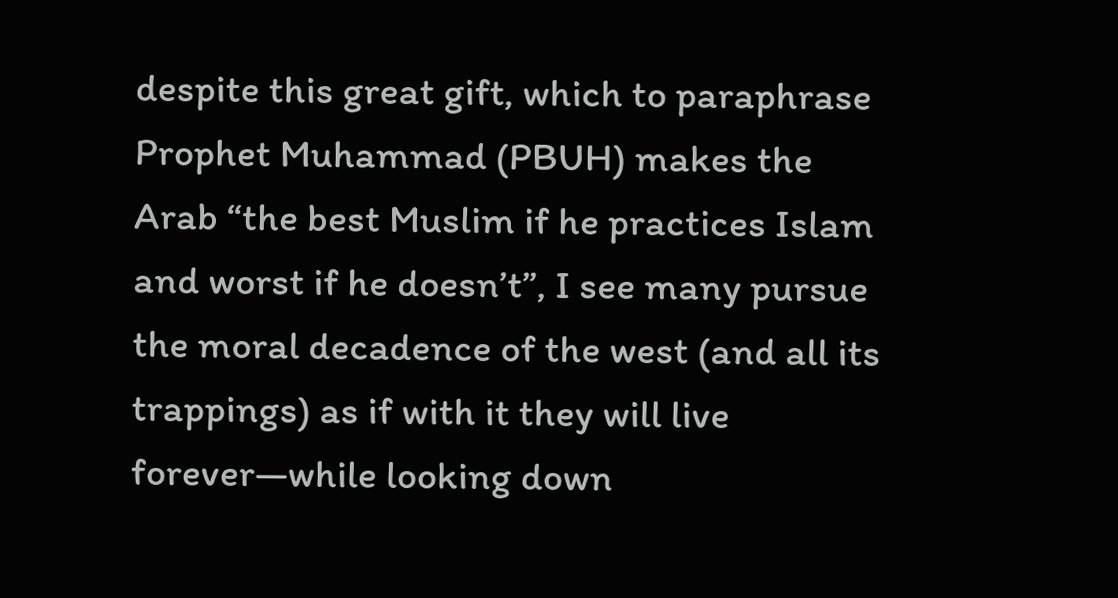despite this great gift, which to paraphrase Prophet Muhammad (PBUH) makes the Arab “the best Muslim if he practices Islam and worst if he doesn’t”, I see many pursue the moral decadence of the west (and all its trappings) as if with it they will live forever—while looking down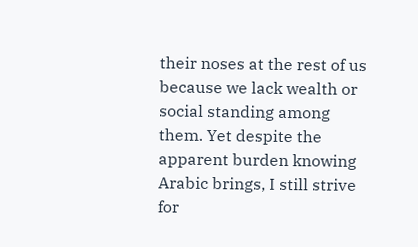their noses at the rest of us because we lack wealth or social standing among them. Yet despite the apparent burden knowing Arabic brings, I still strive for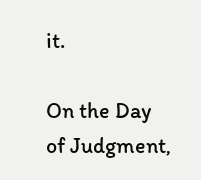it.

On the Day of Judgment,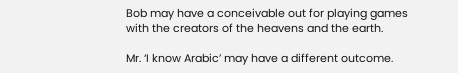Bob may have a conceivable out for playing games with the creators of the heavens and the earth.

Mr. ‘I know Arabic’ may have a different outcome.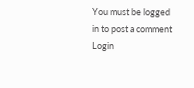You must be logged in to post a comment Login